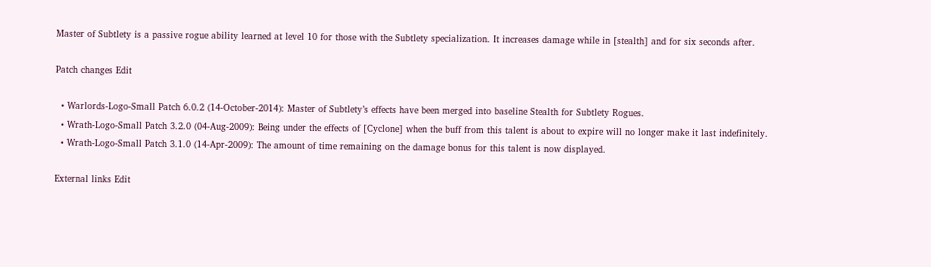Master of Subtlety is a passive rogue ability learned at level 10 for those with the Subtlety specialization. It increases damage while in [stealth] and for six seconds after.

Patch changes Edit

  • Warlords-Logo-Small Patch 6.0.2 (14-October-2014): Master of Subtlety’s effects have been merged into baseline Stealth for Subtlety Rogues.
  • Wrath-Logo-Small Patch 3.2.0 (04-Aug-2009): Being under the effects of [Cyclone] when the buff from this talent is about to expire will no longer make it last indefinitely.
  • Wrath-Logo-Small Patch 3.1.0 (14-Apr-2009): The amount of time remaining on the damage bonus for this talent is now displayed.

External links Edit